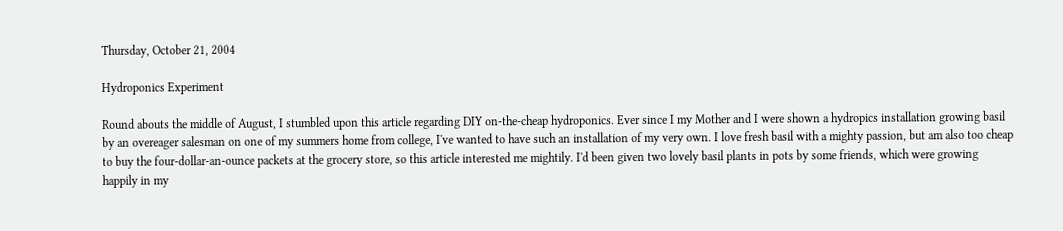Thursday, October 21, 2004

Hydroponics Experiment

Round abouts the middle of August, I stumbled upon this article regarding DIY on-the-cheap hydroponics. Ever since I my Mother and I were shown a hydropics installation growing basil by an overeager salesman on one of my summers home from college, I've wanted to have such an installation of my very own. I love fresh basil with a mighty passion, but am also too cheap to buy the four-dollar-an-ounce packets at the grocery store, so this article interested me mightily. I'd been given two lovely basil plants in pots by some friends, which were growing happily in my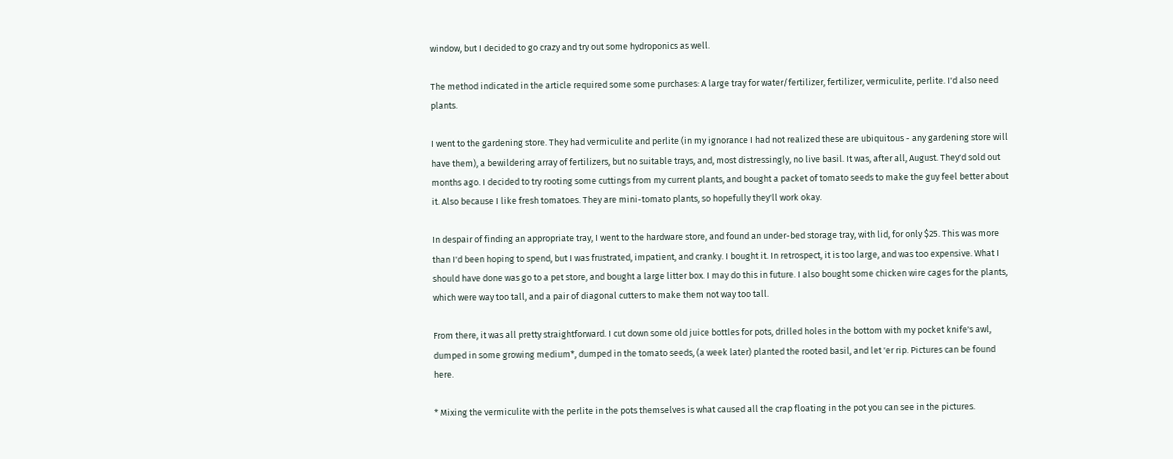window, but I decided to go crazy and try out some hydroponics as well.

The method indicated in the article required some some purchases: A large tray for water/fertilizer, fertilizer, vermiculite, perlite. I'd also need plants.

I went to the gardening store. They had vermiculite and perlite (in my ignorance I had not realized these are ubiquitous - any gardening store will have them), a bewildering array of fertilizers, but no suitable trays, and, most distressingly, no live basil. It was, after all, August. They'd sold out months ago. I decided to try rooting some cuttings from my current plants, and bought a packet of tomato seeds to make the guy feel better about it. Also because I like fresh tomatoes. They are mini-tomato plants, so hopefully they'll work okay.

In despair of finding an appropriate tray, I went to the hardware store, and found an under-bed storage tray, with lid, for only $25. This was more than I'd been hoping to spend, but I was frustrated, impatient, and cranky. I bought it. In retrospect, it is too large, and was too expensive. What I should have done was go to a pet store, and bought a large litter box. I may do this in future. I also bought some chicken wire cages for the plants, which were way too tall, and a pair of diagonal cutters to make them not way too tall.

From there, it was all pretty straightforward. I cut down some old juice bottles for pots, drilled holes in the bottom with my pocket knife's awl, dumped in some growing medium*, dumped in the tomato seeds, (a week later) planted the rooted basil, and let 'er rip. Pictures can be found here.

* Mixing the vermiculite with the perlite in the pots themselves is what caused all the crap floating in the pot you can see in the pictures.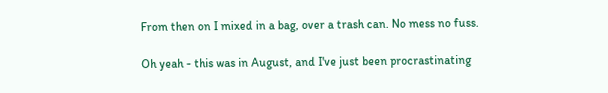From then on I mixed in a bag, over a trash can. No mess no fuss.

Oh yeah - this was in August, and I've just been procrastinating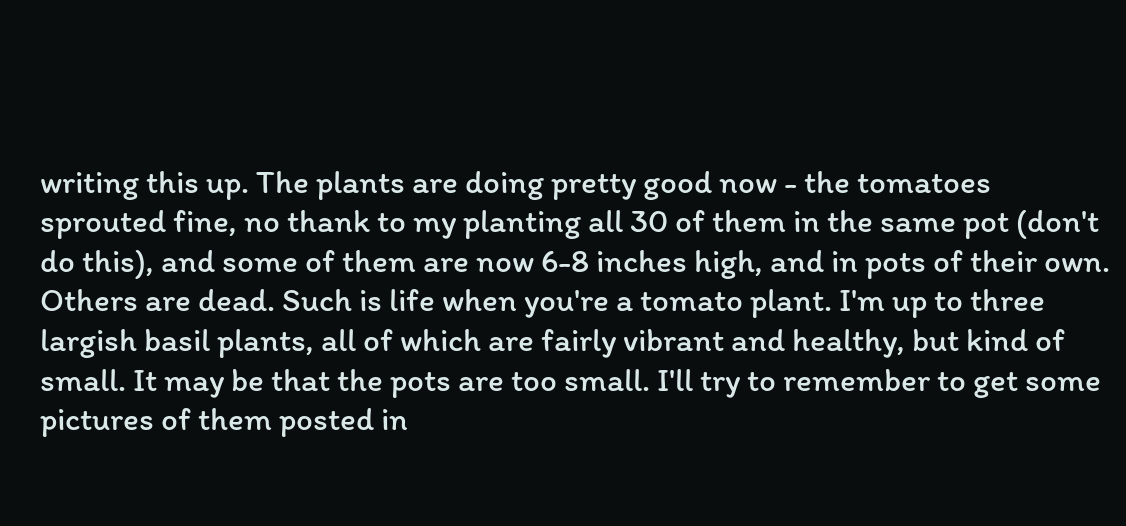writing this up. The plants are doing pretty good now - the tomatoes sprouted fine, no thank to my planting all 30 of them in the same pot (don't do this), and some of them are now 6-8 inches high, and in pots of their own. Others are dead. Such is life when you're a tomato plant. I'm up to three largish basil plants, all of which are fairly vibrant and healthy, but kind of small. It may be that the pots are too small. I'll try to remember to get some pictures of them posted in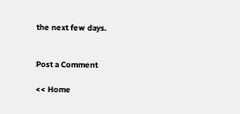the next few days.


Post a Comment

<< Home